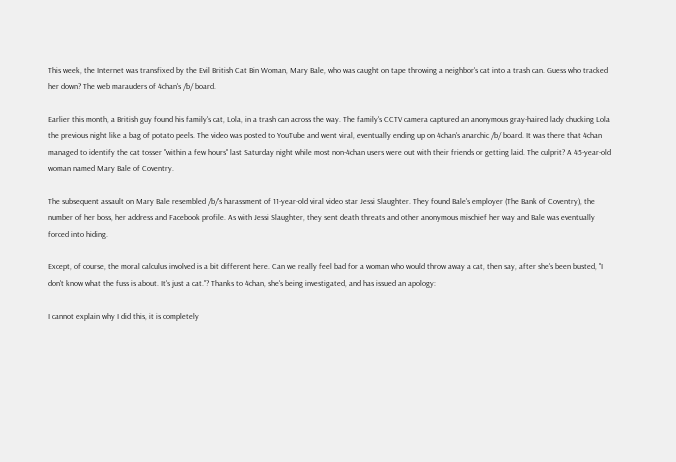This week, the Internet was transfixed by the Evil British Cat Bin Woman, Mary Bale, who was caught on tape throwing a neighbor's cat into a trash can. Guess who tracked her down? The web marauders of 4chan's /b/ board.

Earlier this month, a British guy found his family's cat, Lola, in a trash can across the way. The family's CCTV camera captured an anonymous gray-haired lady chucking Lola the previous night like a bag of potato peels. The video was posted to YouTube and went viral, eventually ending up on 4chan's anarchic /b/ board. It was there that 4chan managed to identify the cat tosser "within a few hours" last Saturday night while most non-4chan users were out with their friends or getting laid. The culprit? A 45-year-old woman named Mary Bale of Coventry.

The subsequent assault on Mary Bale resembled /b/'s harassment of 11-year-old viral video star Jessi Slaughter. They found Bale's employer (The Bank of Coventry), the number of her boss, her address and Facebook profile. As with Jessi Slaughter, they sent death threats and other anonymous mischief her way and Bale was eventually forced into hiding.

Except, of course, the moral calculus involved is a bit different here. Can we really feel bad for a woman who would throw away a cat, then say, after she's been busted, "I don't know what the fuss is about. It's just a cat."? Thanks to 4chan, she's being investigated, and has issued an apology:

I cannot explain why I did this, it is completely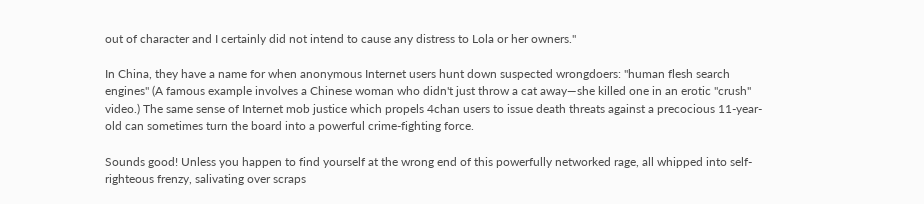out of character and I certainly did not intend to cause any distress to Lola or her owners."

In China, they have a name for when anonymous Internet users hunt down suspected wrongdoers: "human flesh search engines" (A famous example involves a Chinese woman who didn't just throw a cat away—she killed one in an erotic "crush" video.) The same sense of Internet mob justice which propels 4chan users to issue death threats against a precocious 11-year-old can sometimes turn the board into a powerful crime-fighting force.

Sounds good! Unless you happen to find yourself at the wrong end of this powerfully networked rage, all whipped into self-righteous frenzy, salivating over scraps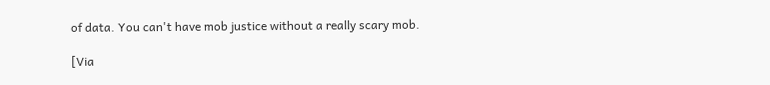of data. You can't have mob justice without a really scary mob.

[Via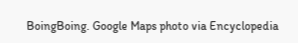BoingBoing. Google Maps photo via Encyclopedia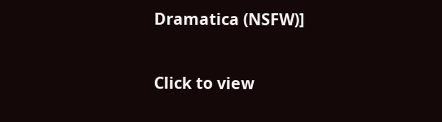Dramatica (NSFW)]

Click to view